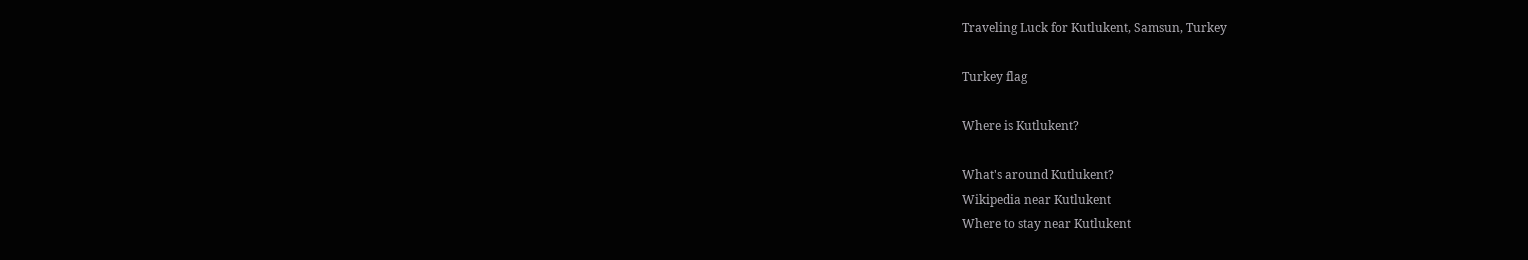Traveling Luck for Kutlukent, Samsun, Turkey

Turkey flag

Where is Kutlukent?

What's around Kutlukent?
Wikipedia near Kutlukent
Where to stay near Kutlukent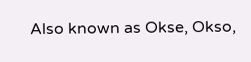Also known as Okse, Okso,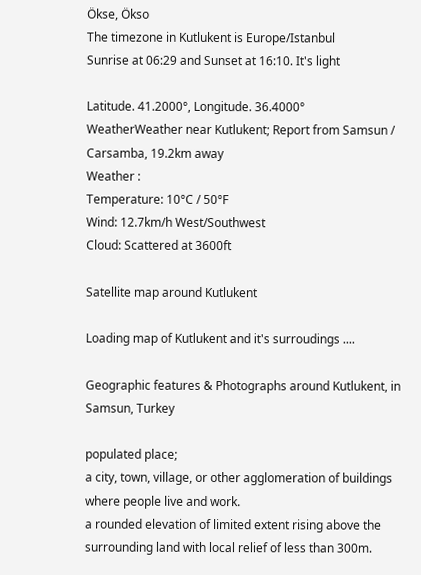Ökse, Ökso
The timezone in Kutlukent is Europe/Istanbul
Sunrise at 06:29 and Sunset at 16:10. It's light

Latitude. 41.2000°, Longitude. 36.4000°
WeatherWeather near Kutlukent; Report from Samsun / Carsamba, 19.2km away
Weather :
Temperature: 10°C / 50°F
Wind: 12.7km/h West/Southwest
Cloud: Scattered at 3600ft

Satellite map around Kutlukent

Loading map of Kutlukent and it's surroudings ....

Geographic features & Photographs around Kutlukent, in Samsun, Turkey

populated place;
a city, town, village, or other agglomeration of buildings where people live and work.
a rounded elevation of limited extent rising above the surrounding land with local relief of less than 300m.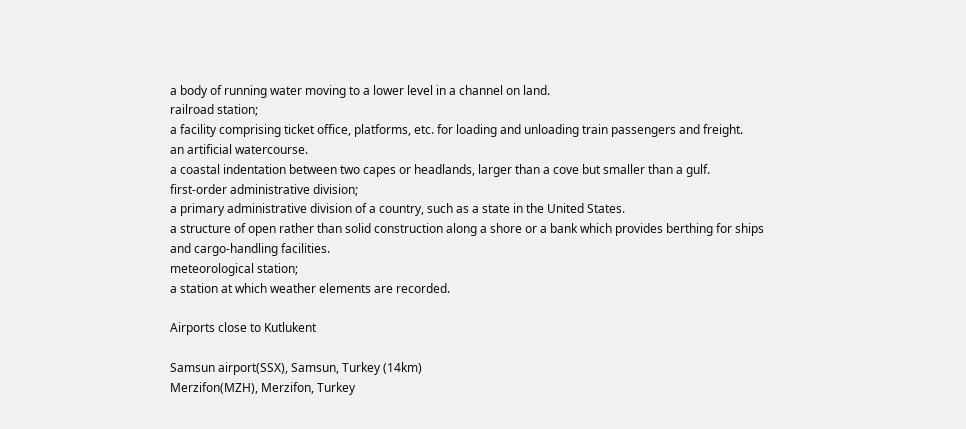a body of running water moving to a lower level in a channel on land.
railroad station;
a facility comprising ticket office, platforms, etc. for loading and unloading train passengers and freight.
an artificial watercourse.
a coastal indentation between two capes or headlands, larger than a cove but smaller than a gulf.
first-order administrative division;
a primary administrative division of a country, such as a state in the United States.
a structure of open rather than solid construction along a shore or a bank which provides berthing for ships and cargo-handling facilities.
meteorological station;
a station at which weather elements are recorded.

Airports close to Kutlukent

Samsun airport(SSX), Samsun, Turkey (14km)
Merzifon(MZH), Merzifon, Turkey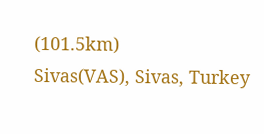(101.5km)
Sivas(VAS), Sivas, Turkey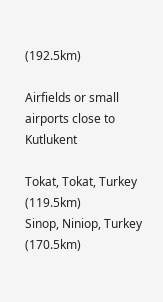(192.5km)

Airfields or small airports close to Kutlukent

Tokat, Tokat, Turkey (119.5km)
Sinop, Niniop, Turkey (170.5km)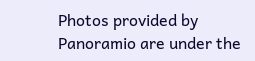Photos provided by Panoramio are under the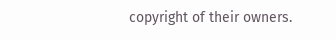copyright of their owners.